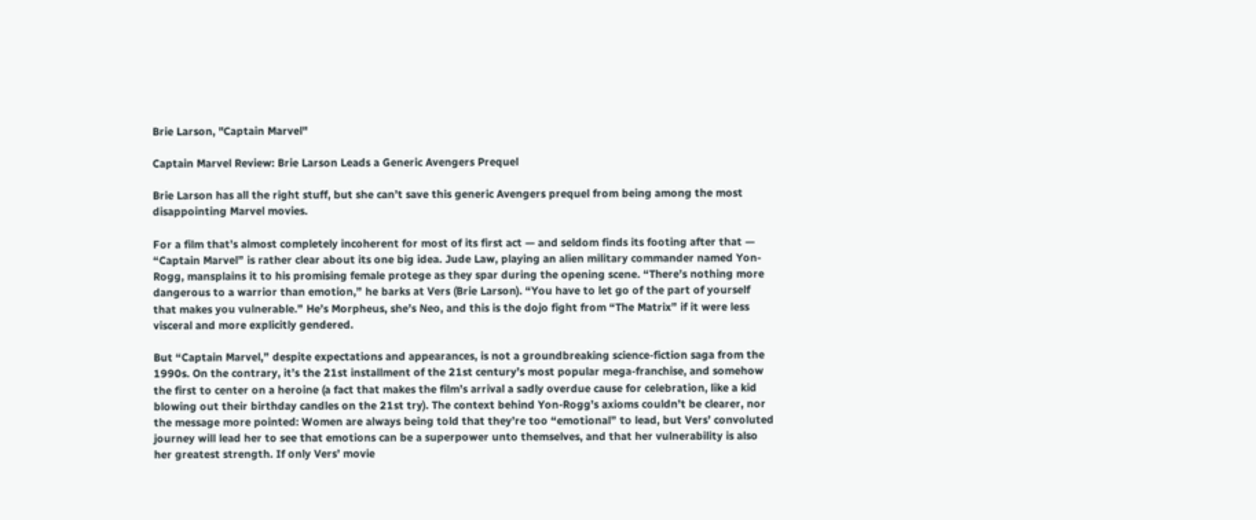Brie Larson, "Captain Marvel"

Captain Marvel Review: Brie Larson Leads a Generic Avengers Prequel

Brie Larson has all the right stuff, but she can’t save this generic Avengers prequel from being among the most disappointing Marvel movies.

For a film that’s almost completely incoherent for most of its first act — and seldom finds its footing after that — “Captain Marvel” is rather clear about its one big idea. Jude Law, playing an alien military commander named Yon-Rogg, mansplains it to his promising female protege as they spar during the opening scene. “There’s nothing more dangerous to a warrior than emotion,” he barks at Vers (Brie Larson). “You have to let go of the part of yourself that makes you vulnerable.” He’s Morpheus, she’s Neo, and this is the dojo fight from “The Matrix” if it were less visceral and more explicitly gendered.

But “Captain Marvel,” despite expectations and appearances, is not a groundbreaking science-fiction saga from the 1990s. On the contrary, it’s the 21st installment of the 21st century’s most popular mega-franchise, and somehow the first to center on a heroine (a fact that makes the film’s arrival a sadly overdue cause for celebration, like a kid blowing out their birthday candles on the 21st try). The context behind Yon-Rogg’s axioms couldn’t be clearer, nor the message more pointed: Women are always being told that they’re too “emotional” to lead, but Vers’ convoluted journey will lead her to see that emotions can be a superpower unto themselves, and that her vulnerability is also her greatest strength. If only Vers’ movie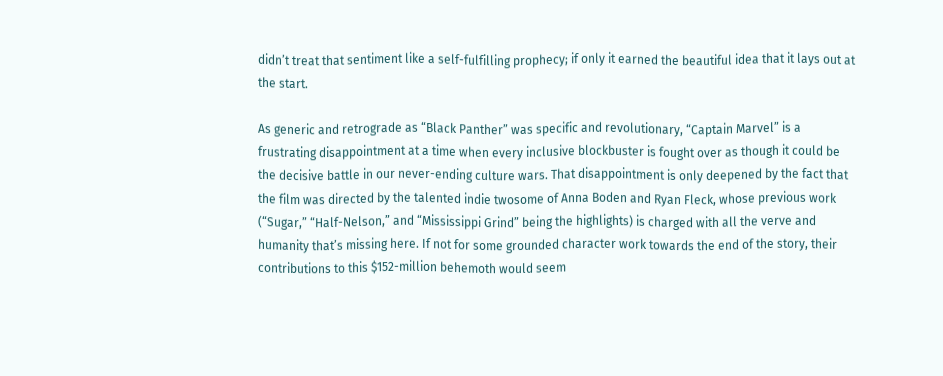didn’t treat that sentiment like a self-fulfilling prophecy; if only it earned the beautiful idea that it lays out at the start.

As generic and retrograde as “Black Panther” was specific and revolutionary, “Captain Marvel” is a frustrating disappointment at a time when every inclusive blockbuster is fought over as though it could be the decisive battle in our never-ending culture wars. That disappointment is only deepened by the fact that the film was directed by the talented indie twosome of Anna Boden and Ryan Fleck, whose previous work (“Sugar,” “Half-Nelson,” and “Mississippi Grind” being the highlights) is charged with all the verve and humanity that’s missing here. If not for some grounded character work towards the end of the story, their contributions to this $152-million behemoth would seem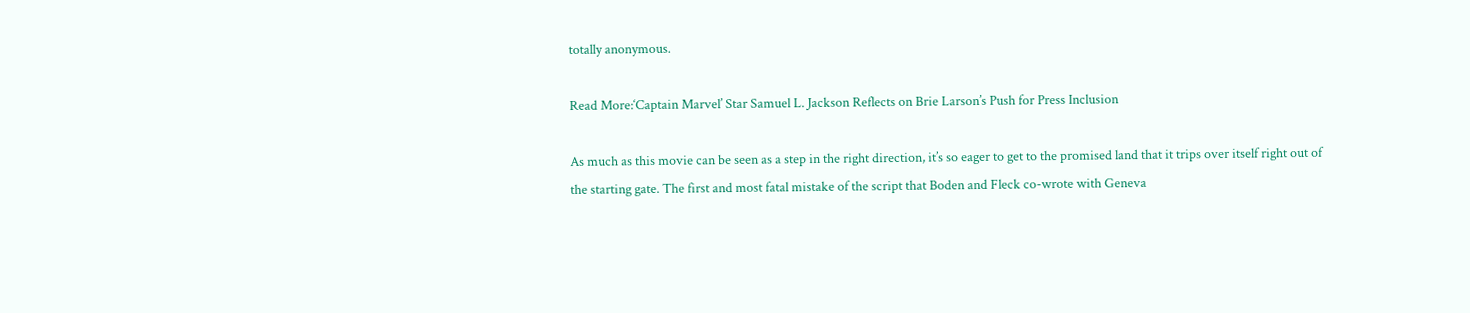totally anonymous.

Read More:‘Captain Marvel’ Star Samuel L. Jackson Reflects on Brie Larson’s Push for Press Inclusion

As much as this movie can be seen as a step in the right direction, it’s so eager to get to the promised land that it trips over itself right out of the starting gate. The first and most fatal mistake of the script that Boden and Fleck co-wrote with Geneva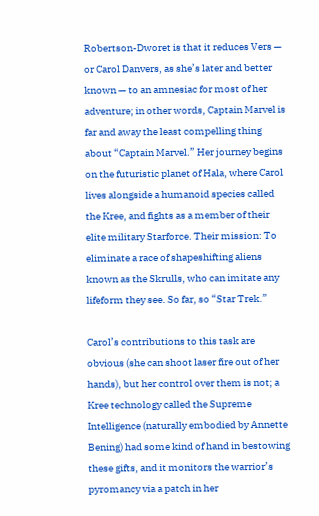Robertson-Dworet is that it reduces Vers — or Carol Danvers, as she’s later and better known — to an amnesiac for most of her adventure; in other words, Captain Marvel is far and away the least compelling thing about “Captain Marvel.” Her journey begins on the futuristic planet of Hala, where Carol lives alongside a humanoid species called the Kree, and fights as a member of their elite military Starforce. Their mission: To eliminate a race of shapeshifting aliens known as the Skrulls, who can imitate any lifeform they see. So far, so “Star Trek.”

Carol’s contributions to this task are obvious (she can shoot laser fire out of her hands), but her control over them is not; a Kree technology called the Supreme Intelligence (naturally embodied by Annette Bening) had some kind of hand in bestowing these gifts, and it monitors the warrior’s pyromancy via a patch in her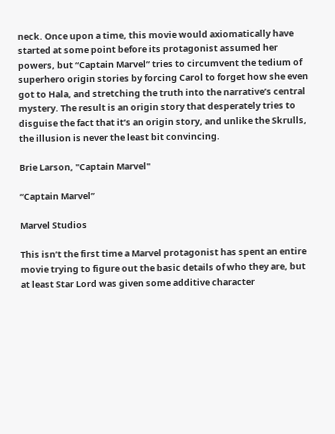neck. Once upon a time, this movie would axiomatically have started at some point before its protagonist assumed her powers, but “Captain Marvel” tries to circumvent the tedium of superhero origin stories by forcing Carol to forget how she even got to Hala, and stretching the truth into the narrative’s central mystery. The result is an origin story that desperately tries to disguise the fact that it’s an origin story, and unlike the Skrulls, the illusion is never the least bit convincing.

Brie Larson, "Captain Marvel"

“Captain Marvel”

Marvel Studios

This isn’t the first time a Marvel protagonist has spent an entire movie trying to figure out the basic details of who they are, but at least Star Lord was given some additive character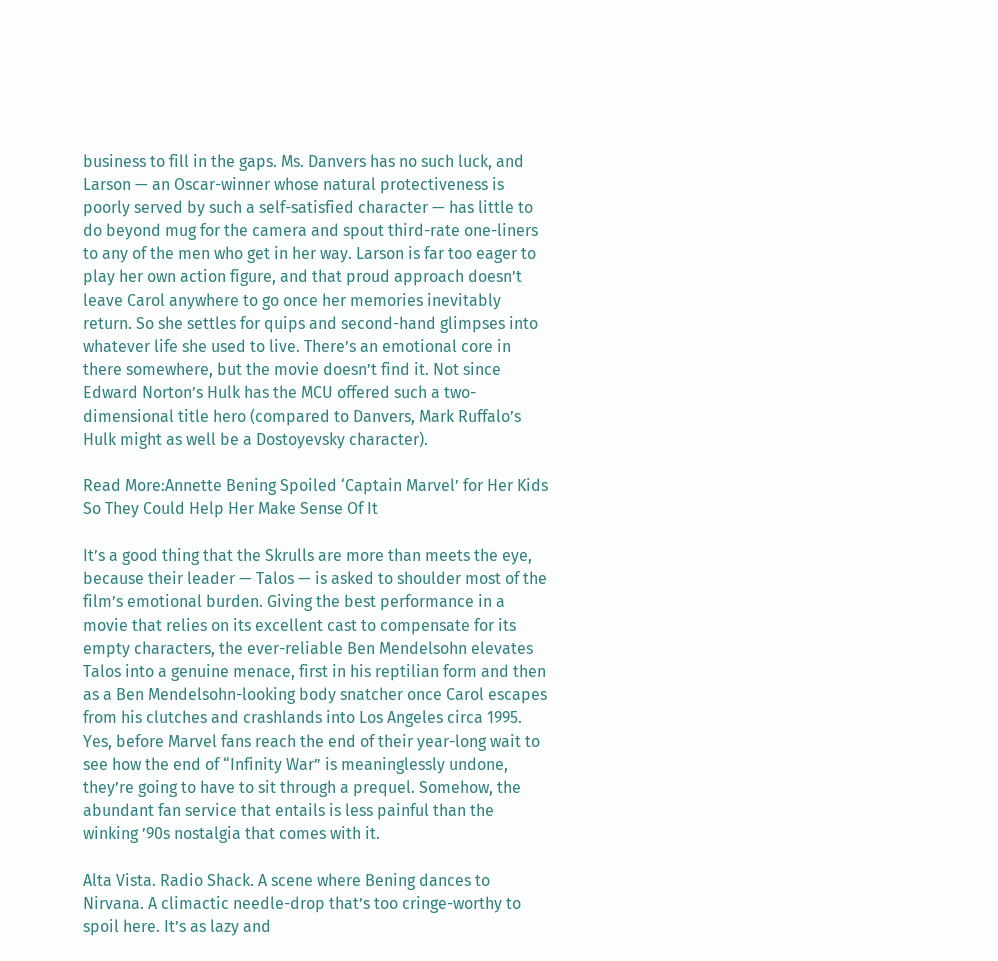business to fill in the gaps. Ms. Danvers has no such luck, and Larson — an Oscar-winner whose natural protectiveness is poorly served by such a self-satisfied character — has little to do beyond mug for the camera and spout third-rate one-liners to any of the men who get in her way. Larson is far too eager to play her own action figure, and that proud approach doesn’t leave Carol anywhere to go once her memories inevitably return. So she settles for quips and second-hand glimpses into whatever life she used to live. There’s an emotional core in there somewhere, but the movie doesn’t find it. Not since Edward Norton’s Hulk has the MCU offered such a two-dimensional title hero (compared to Danvers, Mark Ruffalo’s Hulk might as well be a Dostoyevsky character).

Read More:Annette Bening Spoiled ‘Captain Marvel’ for Her Kids So They Could Help Her Make Sense Of It

It’s a good thing that the Skrulls are more than meets the eye, because their leader — Talos — is asked to shoulder most of the film’s emotional burden. Giving the best performance in a movie that relies on its excellent cast to compensate for its empty characters, the ever-reliable Ben Mendelsohn elevates Talos into a genuine menace, first in his reptilian form and then as a Ben Mendelsohn-looking body snatcher once Carol escapes from his clutches and crashlands into Los Angeles circa 1995. Yes, before Marvel fans reach the end of their year-long wait to see how the end of “Infinity War” is meaninglessly undone, they’re going to have to sit through a prequel. Somehow, the abundant fan service that entails is less painful than the winking ’90s nostalgia that comes with it.

Alta Vista. Radio Shack. A scene where Bening dances to Nirvana. A climactic needle-drop that’s too cringe-worthy to spoil here. It’s as lazy and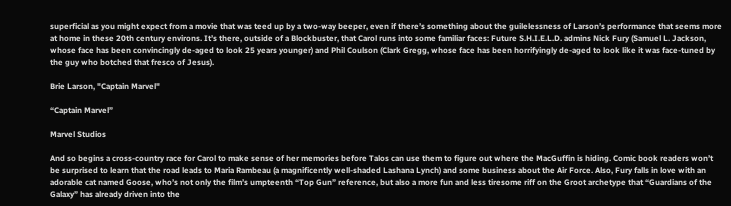superficial as you might expect from a movie that was teed up by a two-way beeper, even if there’s something about the guilelessness of Larson’s performance that seems more at home in these 20th century environs. It’s there, outside of a Blockbuster, that Carol runs into some familiar faces: Future S.H.I.E.L.D. admins Nick Fury (Samuel L. Jackson, whose face has been convincingly de-aged to look 25 years younger) and Phil Coulson (Clark Gregg, whose face has been horrifyingly de-aged to look like it was face-tuned by the guy who botched that fresco of Jesus).

Brie Larson, "Captain Marvel"

“Captain Marvel”

Marvel Studios

And so begins a cross-country race for Carol to make sense of her memories before Talos can use them to figure out where the MacGuffin is hiding. Comic book readers won’t be surprised to learn that the road leads to Maria Rambeau (a magnificently well-shaded Lashana Lynch) and some business about the Air Force. Also, Fury falls in love with an adorable cat named Goose, who’s not only the film’s umpteenth “Top Gun” reference, but also a more fun and less tiresome riff on the Groot archetype that “Guardians of the Galaxy” has already driven into the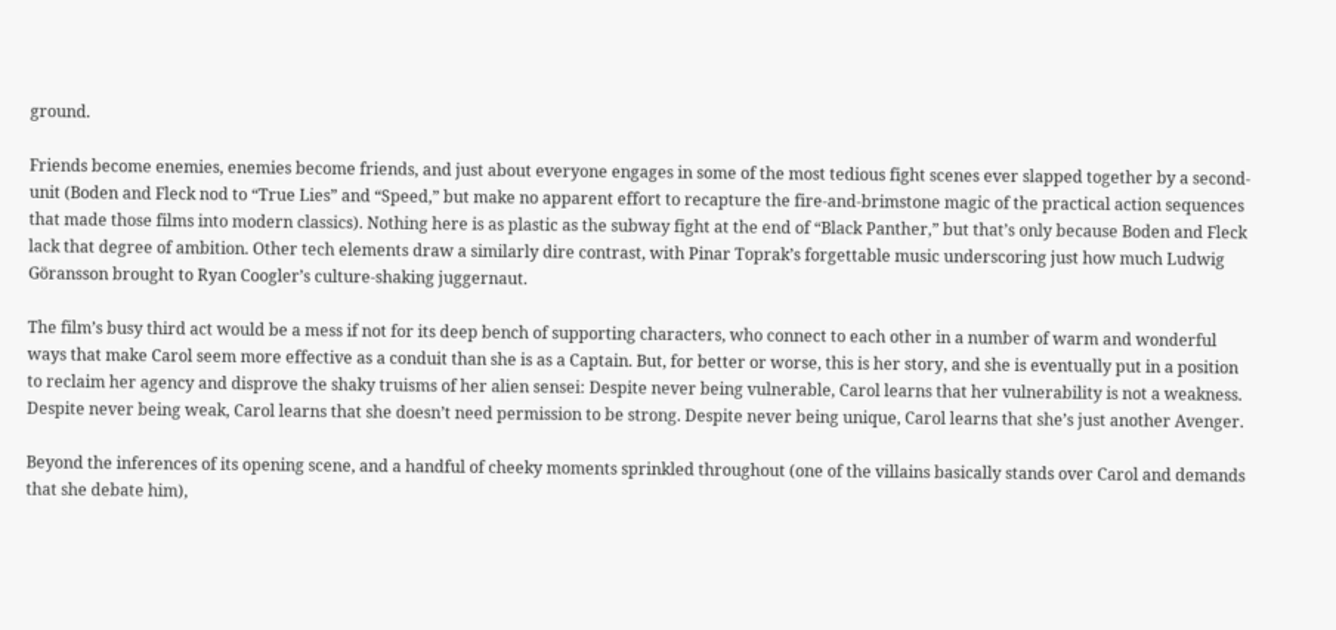ground.

Friends become enemies, enemies become friends, and just about everyone engages in some of the most tedious fight scenes ever slapped together by a second-unit (Boden and Fleck nod to “True Lies” and “Speed,” but make no apparent effort to recapture the fire-and-brimstone magic of the practical action sequences that made those films into modern classics). Nothing here is as plastic as the subway fight at the end of “Black Panther,” but that’s only because Boden and Fleck lack that degree of ambition. Other tech elements draw a similarly dire contrast, with Pinar Toprak’s forgettable music underscoring just how much Ludwig Göransson brought to Ryan Coogler’s culture-shaking juggernaut.

The film’s busy third act would be a mess if not for its deep bench of supporting characters, who connect to each other in a number of warm and wonderful ways that make Carol seem more effective as a conduit than she is as a Captain. But, for better or worse, this is her story, and she is eventually put in a position to reclaim her agency and disprove the shaky truisms of her alien sensei: Despite never being vulnerable, Carol learns that her vulnerability is not a weakness. Despite never being weak, Carol learns that she doesn’t need permission to be strong. Despite never being unique, Carol learns that she’s just another Avenger.

Beyond the inferences of its opening scene, and a handful of cheeky moments sprinkled throughout (one of the villains basically stands over Carol and demands that she debate him),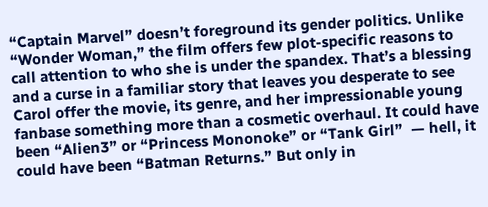“Captain Marvel” doesn’t foreground its gender politics. Unlike “Wonder Woman,” the film offers few plot-specific reasons to call attention to who she is under the spandex. That’s a blessing and a curse in a familiar story that leaves you desperate to see Carol offer the movie, its genre, and her impressionable young fanbase something more than a cosmetic overhaul. It could have been “Alien3” or “Princess Mononoke” or “Tank Girl”  — hell, it could have been “Batman Returns.” But only in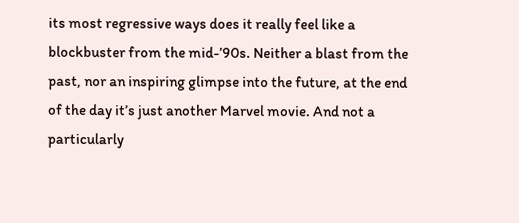its most regressive ways does it really feel like a blockbuster from the mid-’90s. Neither a blast from the past, nor an inspiring glimpse into the future, at the end of the day it’s just another Marvel movie. And not a particularly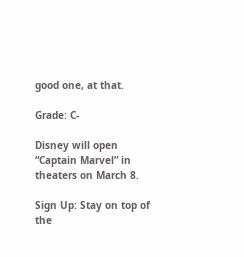good one, at that.

Grade: C-

Disney will open “Captain Marvel” in theaters on March 8.

Sign Up: Stay on top of the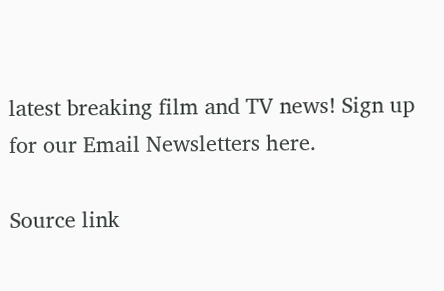latest breaking film and TV news! Sign up for our Email Newsletters here.

Source link